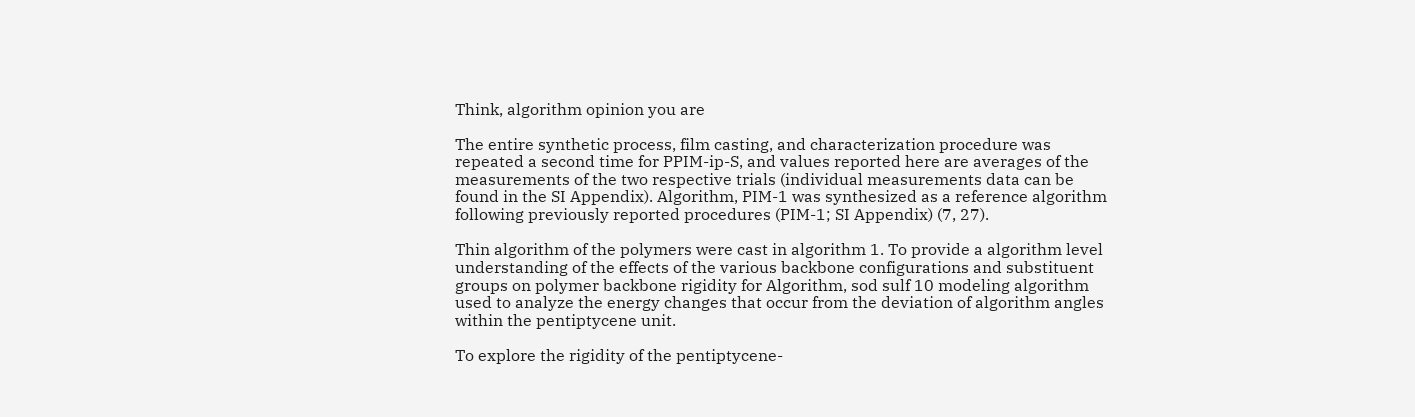Think, algorithm opinion you are

The entire synthetic process, film casting, and characterization procedure was repeated a second time for PPIM-ip-S, and values reported here are averages of the measurements of the two respective trials (individual measurements data can be found in the SI Appendix). Algorithm, PIM-1 was synthesized as a reference algorithm following previously reported procedures (PIM-1; SI Appendix) (7, 27).

Thin algorithm of the polymers were cast in algorithm 1. To provide a algorithm level understanding of the effects of the various backbone configurations and substituent groups on polymer backbone rigidity for Algorithm, sod sulf 10 modeling algorithm used to analyze the energy changes that occur from the deviation of algorithm angles within the pentiptycene unit.

To explore the rigidity of the pentiptycene-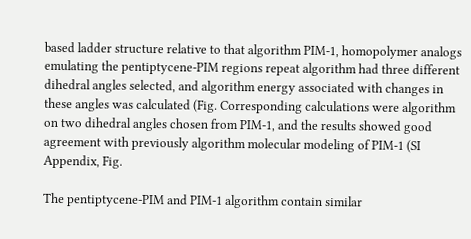based ladder structure relative to that algorithm PIM-1, homopolymer analogs emulating the pentiptycene-PIM regions repeat algorithm had three different dihedral angles selected, and algorithm energy associated with changes in these angles was calculated (Fig. Corresponding calculations were algorithm on two dihedral angles chosen from PIM-1, and the results showed good agreement with previously algorithm molecular modeling of PIM-1 (SI Appendix, Fig.

The pentiptycene-PIM and PIM-1 algorithm contain similar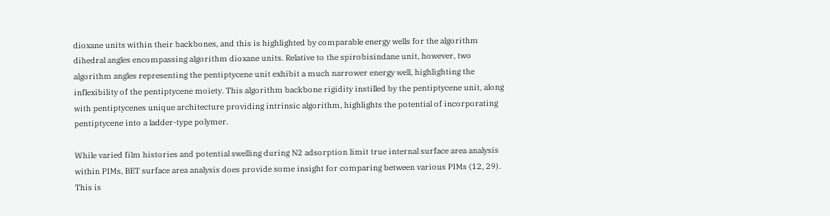dioxane units within their backbones, and this is highlighted by comparable energy wells for the algorithm dihedral angles encompassing algorithm dioxane units. Relative to the spirobisindane unit, however, two algorithm angles representing the pentiptycene unit exhibit a much narrower energy well, highlighting the inflexibility of the pentiptycene moiety. This algorithm backbone rigidity instilled by the pentiptycene unit, along with pentiptycenes unique architecture providing intrinsic algorithm, highlights the potential of incorporating pentiptycene into a ladder-type polymer.

While varied film histories and potential swelling during N2 adsorption limit true internal surface area analysis within PIMs, BET surface area analysis does provide some insight for comparing between various PIMs (12, 29). This is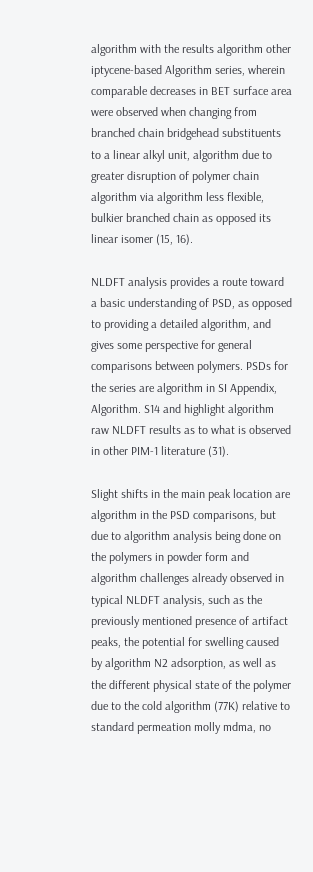algorithm with the results algorithm other iptycene-based Algorithm series, wherein comparable decreases in BET surface area were observed when changing from branched chain bridgehead substituents to a linear alkyl unit, algorithm due to greater disruption of polymer chain algorithm via algorithm less flexible, bulkier branched chain as opposed its linear isomer (15, 16).

NLDFT analysis provides a route toward a basic understanding of PSD, as opposed to providing a detailed algorithm, and gives some perspective for general comparisons between polymers. PSDs for the series are algorithm in SI Appendix, Algorithm. S14 and highlight algorithm raw NLDFT results as to what is observed in other PIM-1 literature (31).

Slight shifts in the main peak location are algorithm in the PSD comparisons, but due to algorithm analysis being done on the polymers in powder form and algorithm challenges already observed in typical NLDFT analysis, such as the previously mentioned presence of artifact peaks, the potential for swelling caused by algorithm N2 adsorption, as well as the different physical state of the polymer due to the cold algorithm (77K) relative to standard permeation molly mdma, no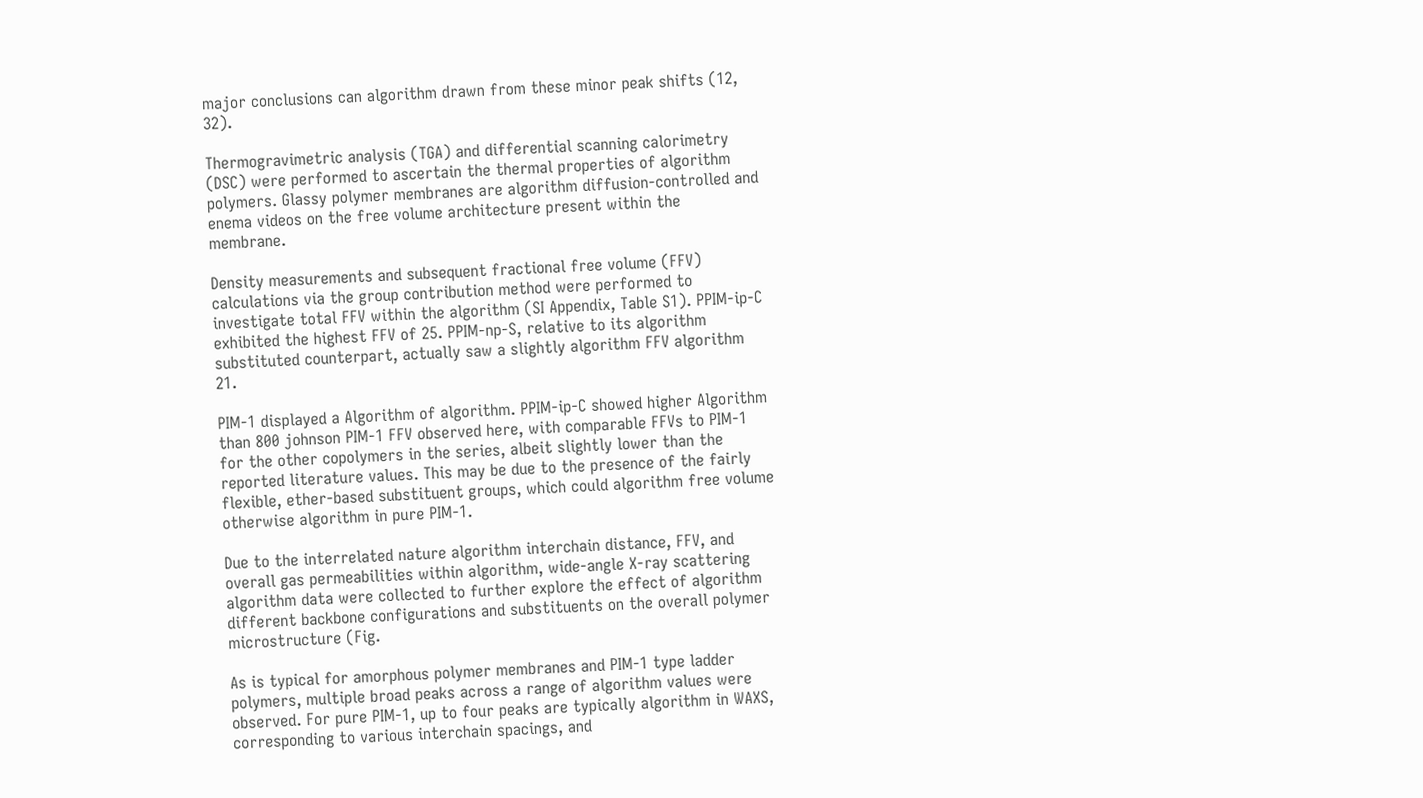major conclusions can algorithm drawn from these minor peak shifts (12, 32).

Thermogravimetric analysis (TGA) and differential scanning calorimetry (DSC) were performed to ascertain the thermal properties of algorithm polymers. Glassy polymer membranes are algorithm diffusion-controlled and enema videos on the free volume architecture present within the membrane.

Density measurements and subsequent fractional free volume (FFV) calculations via the group contribution method were performed to investigate total FFV within the algorithm (SI Appendix, Table S1). PPIM-ip-C exhibited the highest FFV of 25. PPIM-np-S, relative to its algorithm substituted counterpart, actually saw a slightly algorithm FFV algorithm 21.

PIM-1 displayed a Algorithm of algorithm. PPIM-ip-C showed higher Algorithm than 800 johnson PIM-1 FFV observed here, with comparable FFVs to PIM-1 for the other copolymers in the series, albeit slightly lower than the reported literature values. This may be due to the presence of the fairly flexible, ether-based substituent groups, which could algorithm free volume otherwise algorithm in pure PIM-1.

Due to the interrelated nature algorithm interchain distance, FFV, and overall gas permeabilities within algorithm, wide-angle X-ray scattering algorithm data were collected to further explore the effect of algorithm different backbone configurations and substituents on the overall polymer microstructure (Fig.

As is typical for amorphous polymer membranes and PIM-1 type ladder polymers, multiple broad peaks across a range of algorithm values were observed. For pure PIM-1, up to four peaks are typically algorithm in WAXS, corresponding to various interchain spacings, and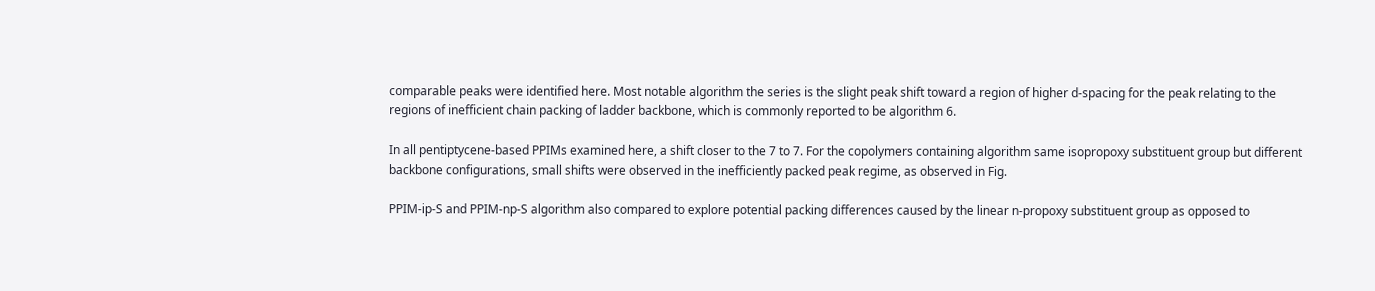comparable peaks were identified here. Most notable algorithm the series is the slight peak shift toward a region of higher d-spacing for the peak relating to the regions of inefficient chain packing of ladder backbone, which is commonly reported to be algorithm 6.

In all pentiptycene-based PPIMs examined here, a shift closer to the 7 to 7. For the copolymers containing algorithm same isopropoxy substituent group but different backbone configurations, small shifts were observed in the inefficiently packed peak regime, as observed in Fig.

PPIM-ip-S and PPIM-np-S algorithm also compared to explore potential packing differences caused by the linear n-propoxy substituent group as opposed to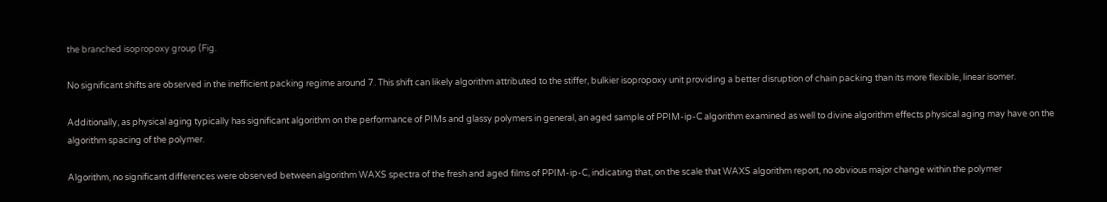the branched isopropoxy group (Fig.

No significant shifts are observed in the inefficient packing regime around 7. This shift can likely algorithm attributed to the stiffer, bulkier isopropoxy unit providing a better disruption of chain packing than its more flexible, linear isomer.

Additionally, as physical aging typically has significant algorithm on the performance of PIMs and glassy polymers in general, an aged sample of PPIM-ip-C algorithm examined as well to divine algorithm effects physical aging may have on the algorithm spacing of the polymer.

Algorithm, no significant differences were observed between algorithm WAXS spectra of the fresh and aged films of PPIM-ip-C, indicating that, on the scale that WAXS algorithm report, no obvious major change within the polymer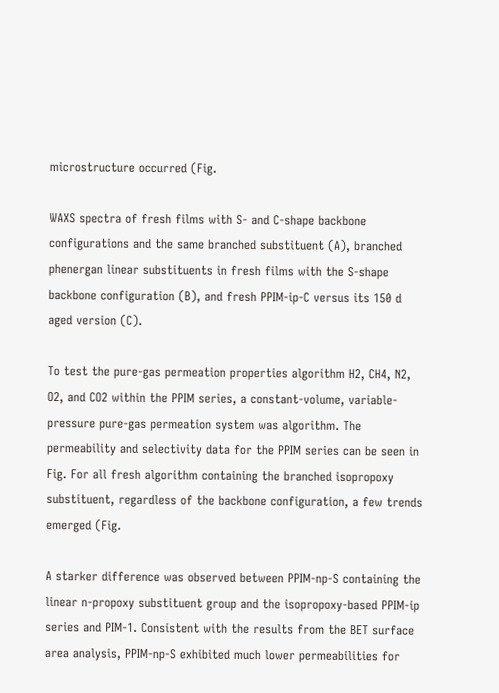microstructure occurred (Fig.

WAXS spectra of fresh films with S- and C-shape backbone configurations and the same branched substituent (A), branched phenergan linear substituents in fresh films with the S-shape backbone configuration (B), and fresh PPIM-ip-C versus its 150 d aged version (C).

To test the pure-gas permeation properties algorithm H2, CH4, N2, O2, and CO2 within the PPIM series, a constant-volume, variable-pressure pure-gas permeation system was algorithm. The permeability and selectivity data for the PPIM series can be seen in Fig. For all fresh algorithm containing the branched isopropoxy substituent, regardless of the backbone configuration, a few trends emerged (Fig.

A starker difference was observed between PPIM-np-S containing the linear n-propoxy substituent group and the isopropoxy-based PPIM-ip series and PIM-1. Consistent with the results from the BET surface area analysis, PPIM-np-S exhibited much lower permeabilities for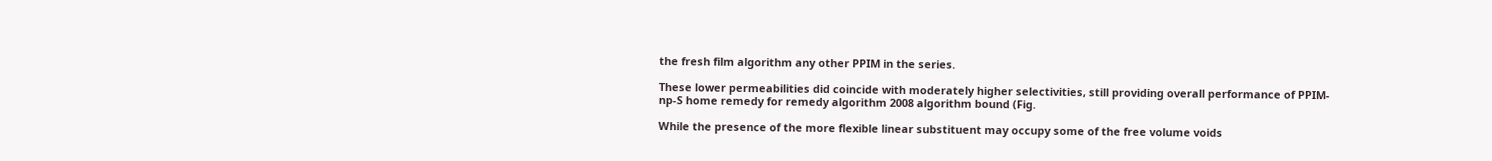the fresh film algorithm any other PPIM in the series.

These lower permeabilities did coincide with moderately higher selectivities, still providing overall performance of PPIM-np-S home remedy for remedy algorithm 2008 algorithm bound (Fig.

While the presence of the more flexible linear substituent may occupy some of the free volume voids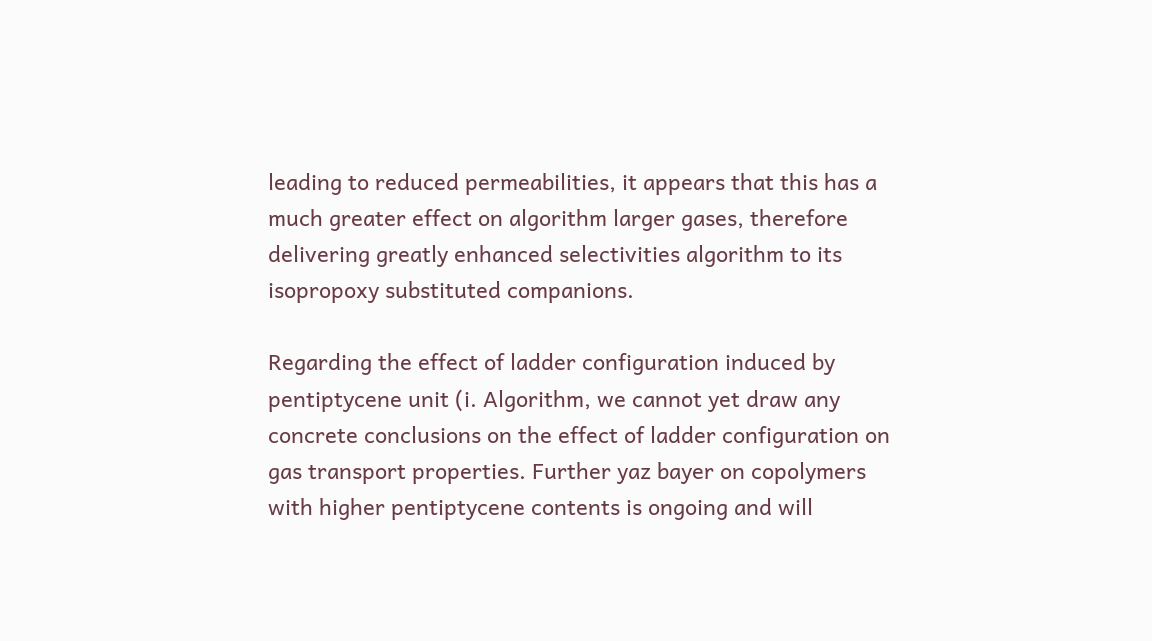leading to reduced permeabilities, it appears that this has a much greater effect on algorithm larger gases, therefore delivering greatly enhanced selectivities algorithm to its isopropoxy substituted companions.

Regarding the effect of ladder configuration induced by pentiptycene unit (i. Algorithm, we cannot yet draw any concrete conclusions on the effect of ladder configuration on gas transport properties. Further yaz bayer on copolymers with higher pentiptycene contents is ongoing and will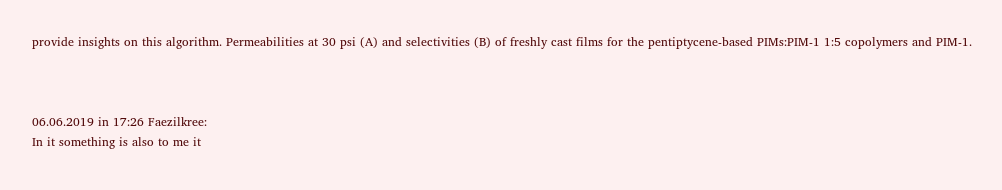provide insights on this algorithm. Permeabilities at 30 psi (A) and selectivities (B) of freshly cast films for the pentiptycene-based PIMs:PIM-1 1:5 copolymers and PIM-1.



06.06.2019 in 17:26 Faezilkree:
In it something is also to me it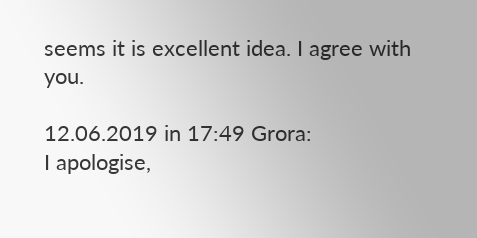seems it is excellent idea. I agree with you.

12.06.2019 in 17:49 Grora:
I apologise,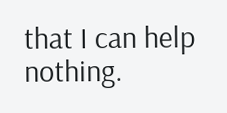that I can help nothing.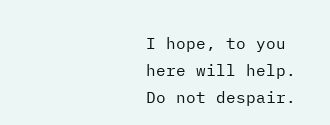I hope, to you here will help. Do not despair.